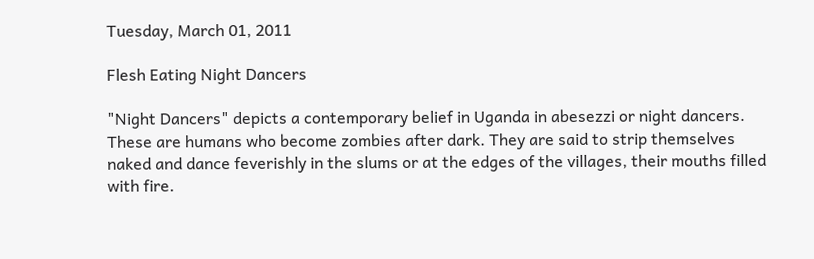Tuesday, March 01, 2011

Flesh Eating Night Dancers

"Night Dancers" depicts a contemporary belief in Uganda in abesezzi or night dancers. These are humans who become zombies after dark. They are said to strip themselves naked and dance feverishly in the slums or at the edges of the villages, their mouths filled with fire.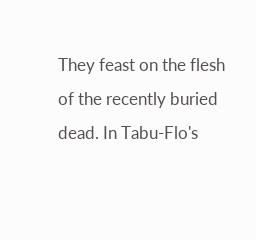They feast on the flesh of the recently buried dead. In Tabu-Flo's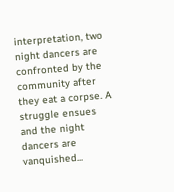interpretation, two night dancers are confronted by the community after they eat a corpse. A struggle ensues and the night dancers are vanquished...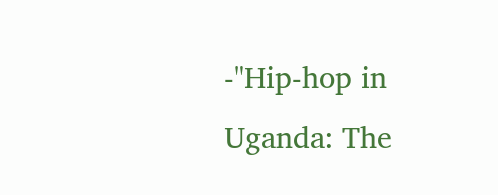-"Hip-hop in Uganda: The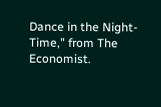Dance in the Night-Time," from The Economist.